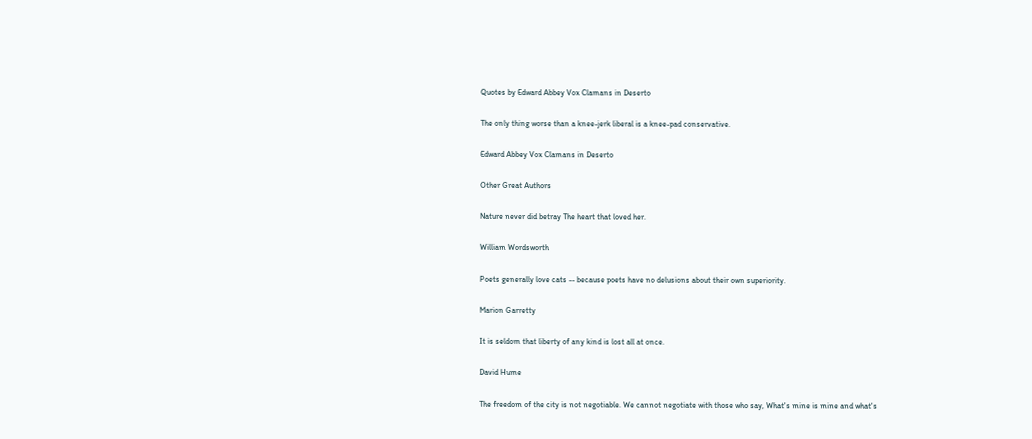Quotes by Edward Abbey Vox Clamans in Deserto

The only thing worse than a knee-jerk liberal is a knee-pad conservative.

Edward Abbey Vox Clamans in Deserto

Other Great Authors

Nature never did betray The heart that loved her.

William Wordsworth

Poets generally love cats -- because poets have no delusions about their own superiority.

Marion Garretty

It is seldom that liberty of any kind is lost all at once.

David Hume

The freedom of the city is not negotiable. We cannot negotiate with those who say, What's mine is mine and what's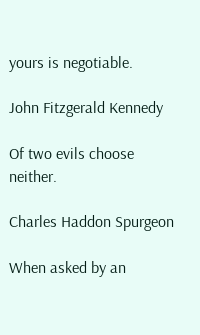yours is negotiable.

John Fitzgerald Kennedy

Of two evils choose neither.

Charles Haddon Spurgeon

When asked by an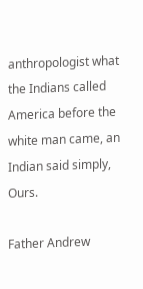anthropologist what the Indians called America before the white man came, an Indian said simply, Ours.

Father Andrew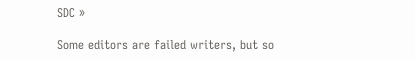SDC »

Some editors are failed writers, but so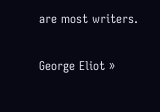are most writers.

George Eliot »